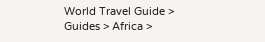World Travel Guide > Guides > Africa >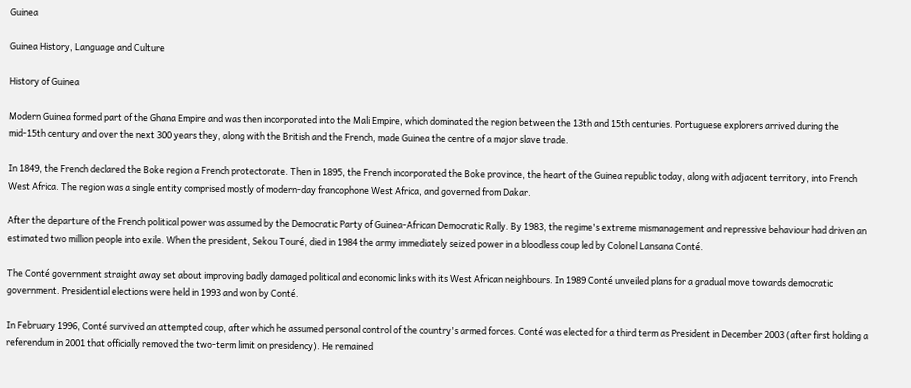Guinea

Guinea History, Language and Culture

History of Guinea

Modern Guinea formed part of the Ghana Empire and was then incorporated into the Mali Empire, which dominated the region between the 13th and 15th centuries. Portuguese explorers arrived during the mid-15th century and over the next 300 years they, along with the British and the French, made Guinea the centre of a major slave trade.

In 1849, the French declared the Boke region a French protectorate. Then in 1895, the French incorporated the Boke province, the heart of the Guinea republic today, along with adjacent territory, into French West Africa. The region was a single entity comprised mostly of modern-day francophone West Africa, and governed from Dakar.

After the departure of the French political power was assumed by the Democratic Party of Guinea-African Democratic Rally. By 1983, the regime's extreme mismanagement and repressive behaviour had driven an estimated two million people into exile. When the president, Sekou Touré, died in 1984 the army immediately seized power in a bloodless coup led by Colonel Lansana Conté.

The Conté government straight away set about improving badly damaged political and economic links with its West African neighbours. In 1989 Conté unveiled plans for a gradual move towards democratic government. Presidential elections were held in 1993 and won by Conté.

In February 1996, Conté survived an attempted coup, after which he assumed personal control of the country's armed forces. Conté was elected for a third term as President in December 2003 (after first holding a referendum in 2001 that officially removed the two-term limit on presidency). He remained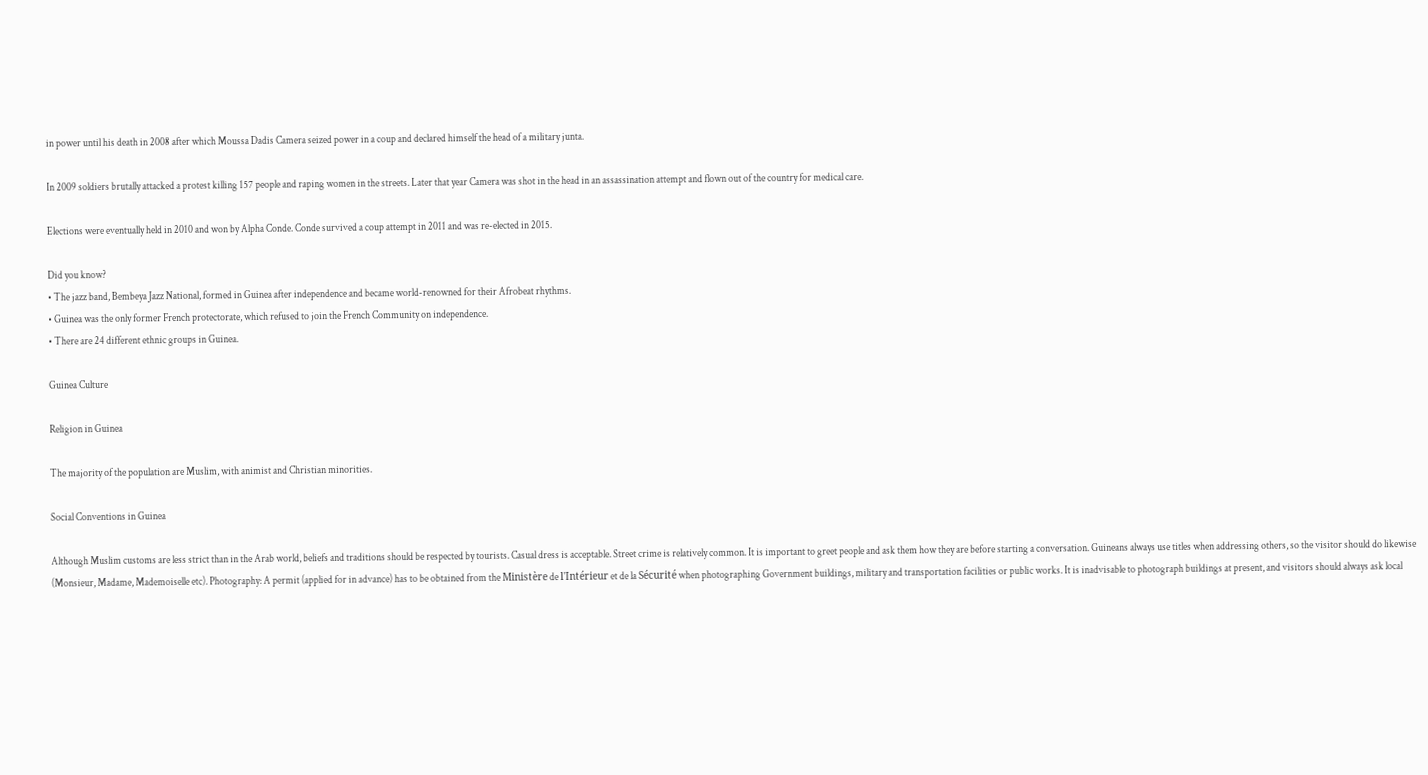in power until his death in 2008 after which Moussa Dadis Camera seized power in a coup and declared himself the head of a military junta.

In 2009 soldiers brutally attacked a protest killing 157 people and raping women in the streets. Later that year Camera was shot in the head in an assassination attempt and flown out of the country for medical care.

Elections were eventually held in 2010 and won by Alpha Conde. Conde survived a coup attempt in 2011 and was re-elected in 2015.

Did you know?
• The jazz band, Bembeya Jazz National, formed in Guinea after independence and became world-renowned for their Afrobeat rhythms.
• Guinea was the only former French protectorate, which refused to join the French Community on independence.
• There are 24 different ethnic groups in Guinea.

Guinea Culture

Religion in Guinea

The majority of the population are Muslim, with animist and Christian minorities.

Social Conventions in Guinea

Although Muslim customs are less strict than in the Arab world, beliefs and traditions should be respected by tourists. Casual dress is acceptable. Street crime is relatively common. It is important to greet people and ask them how they are before starting a conversation. Guineans always use titles when addressing others, so the visitor should do likewise (Monsieur, Madame, Mademoiselle etc). Photography: A permit (applied for in advance) has to be obtained from the Ministère de l'Intérieur et de la Sécurité when photographing Government buildings, military and transportation facilities or public works. It is inadvisable to photograph buildings at present, and visitors should always ask local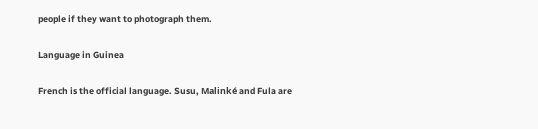people if they want to photograph them.

Language in Guinea

French is the official language. Susu, Malinké and Fula are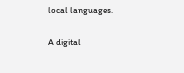local languages.

A digital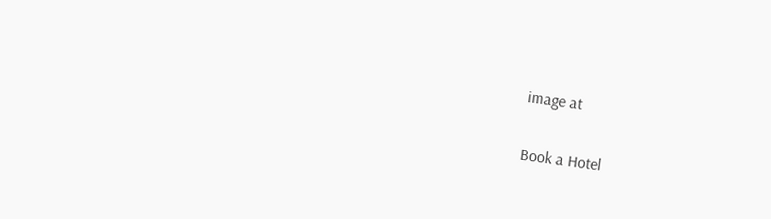image at

Book a Hotel